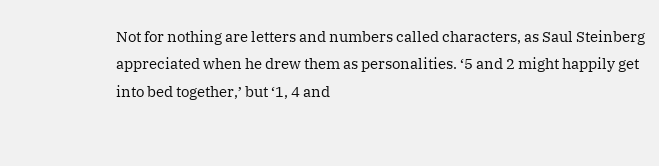Not for nothing are letters and numbers called characters, as Saul Steinberg appreciated when he drew them as personalities. ‘5 and 2 might happily get into bed together,’ but ‘1, 4 and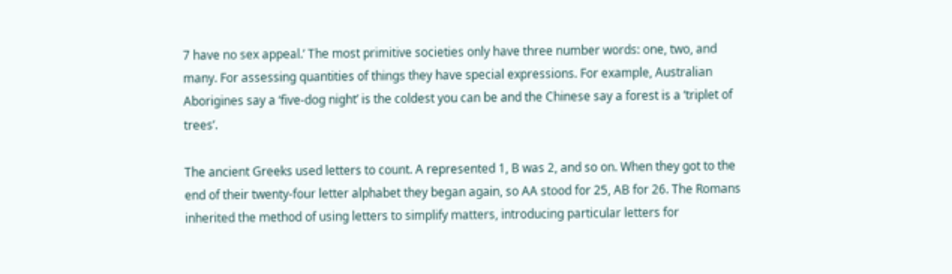7 have no sex appeal.’ The most primitive societies only have three number words: one, two, and many. For assessing quantities of things they have special expressions. For example, Australian Aborigines say a ‘five-dog night’ is the coldest you can be and the Chinese say a forest is a ‘triplet of trees’.

The ancient Greeks used letters to count. A represented 1, B was 2, and so on. When they got to the end of their twenty-four letter alphabet they began again, so AA stood for 25, AB for 26. The Romans inherited the method of using letters to simplify matters, introducing particular letters for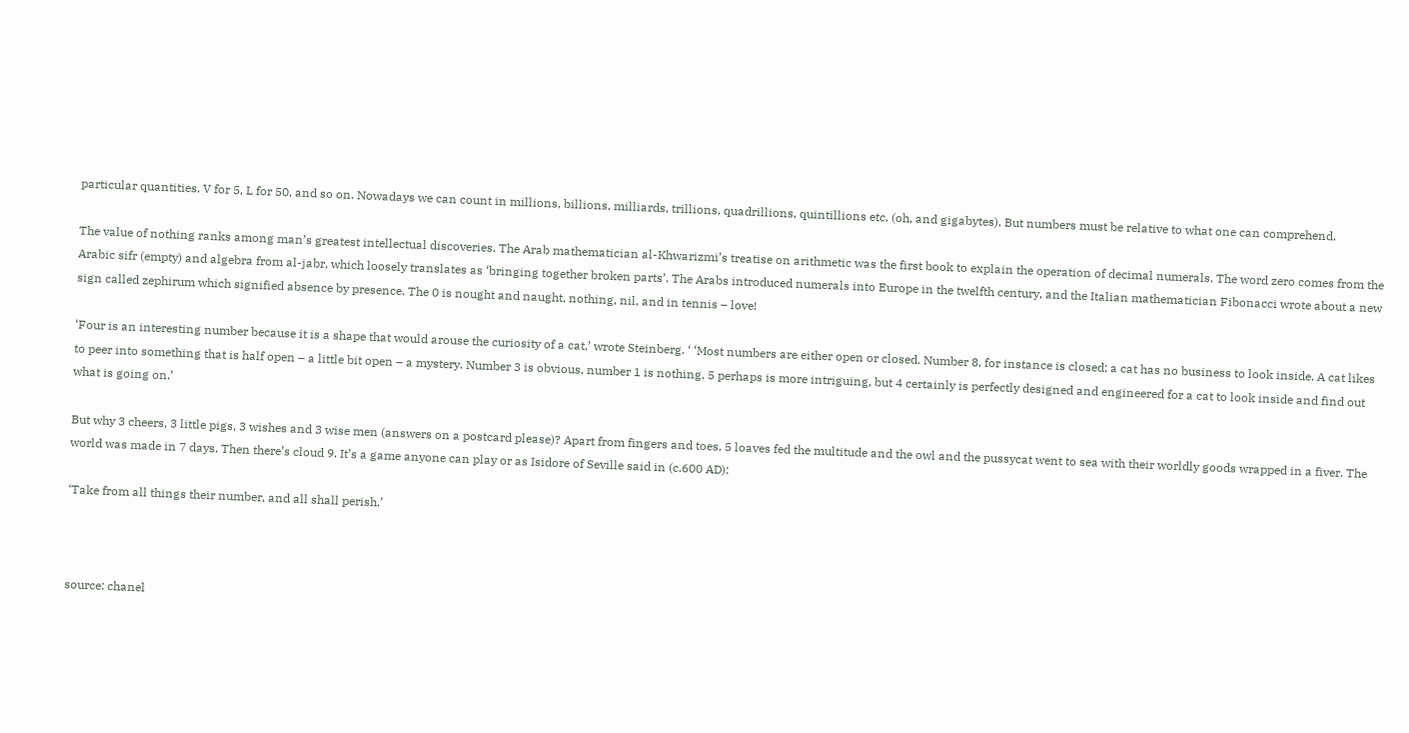particular quantities. V for 5, L for 50, and so on. Nowadays we can count in millions, billions, milliards, trillions, quadrillions, quintillions etc. (oh, and gigabytes). But numbers must be relative to what one can comprehend.

The value of nothing ranks among man’s greatest intellectual discoveries. The Arab mathematician al-Khwarizmi’s treatise on arithmetic was the first book to explain the operation of decimal numerals. The word zero comes from the Arabic sifr (empty) and algebra from al-jabr, which loosely translates as ‘bringing together broken parts’. The Arabs introduced numerals into Europe in the twelfth century, and the Italian mathematician Fibonacci wrote about a new sign called zephirum which signified absence by presence. The 0 is nought and naught, nothing, nil, and in tennis – love!

‘Four is an interesting number because it is a shape that would arouse the curiosity of a cat,’ wrote Steinberg. ‘ ‘Most numbers are either open or closed. Number 8, for instance is closed; a cat has no business to look inside. A cat likes to peer into something that is half open – a little bit open – a mystery. Number 3 is obvious, number 1 is nothing, 5 perhaps is more intriguing, but 4 certainly is perfectly designed and engineered for a cat to look inside and find out what is going on.’

But why 3 cheers, 3 little pigs, 3 wishes and 3 wise men (answers on a postcard please)? Apart from fingers and toes, 5 loaves fed the multitude and the owl and the pussycat went to sea with their worldly goods wrapped in a fiver. The world was made in 7 days. Then there’s cloud 9. It’s a game anyone can play or as Isidore of Seville said in (c.600 AD):

‘Take from all things their number, and all shall perish.’



source: chanel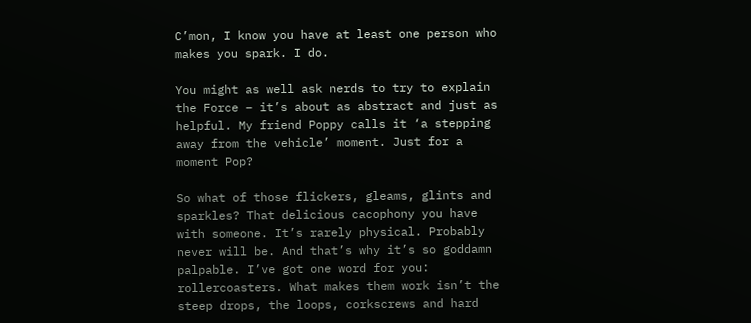C’mon, I know you have at least one person who makes you spark. I do.

You might as well ask nerds to try to explain the Force – it’s about as abstract and just as helpful. My friend Poppy calls it ‘a stepping away from the vehicle’ moment. Just for a moment Pop?

So what of those flickers, gleams, glints and sparkles? That delicious cacophony you have with someone. It’s rarely physical. Probably never will be. And that’s why it’s so goddamn palpable. I’ve got one word for you: rollercoasters. What makes them work isn’t the steep drops, the loops, corkscrews and hard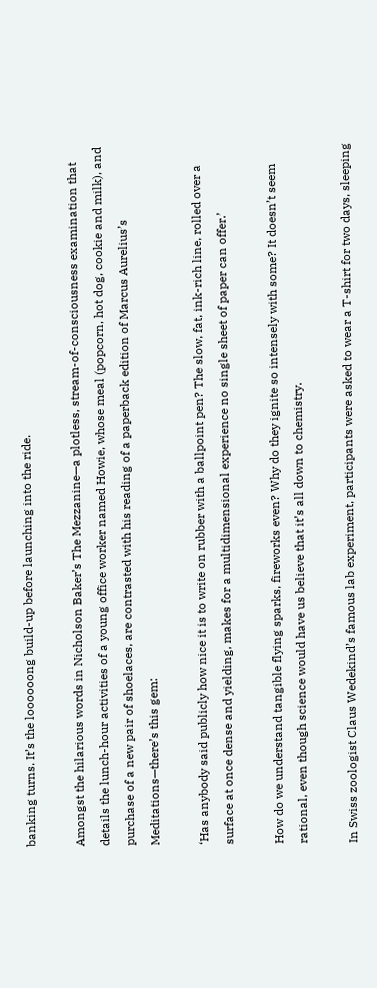banking turns. It’s the loooooong build-up before launching into the ride.

Amongst the hilarious words in Nicholson Baker’s The Mezzanine—a plotless, stream-of-consciousness examination that details the lunch-hour activities of a young office worker named Howie, whose meal (popcorn, hot dog, cookie and milk), and purchase of a new pair of shoelaces, are contrasted with his reading of a paperback edition of Marcus Aurelius’s Meditations—there’s this gem:

‘Has anybody said publicly how nice it is to write on rubber with a ballpoint pen? The slow, fat, ink-rich line, rolled over a surface at once dense and yielding, makes for a multidimensional experience no single sheet of paper can offer.’

How do we understand tangible flying sparks, fireworks even? Why do they ignite so intensely with some? It doesn’t seem rational, even though science would have us believe that it’s all down to chemistry.

In Swiss zoologist Claus Wedekind’s famous lab experiment, participants were asked to wear a T-shirt for two days, sleeping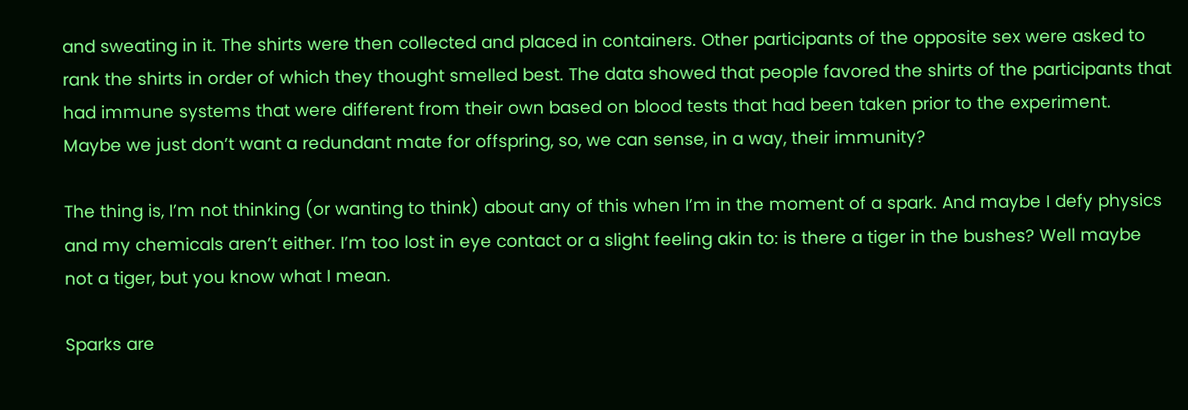and sweating in it. The shirts were then collected and placed in containers. Other participants of the opposite sex were asked to rank the shirts in order of which they thought smelled best. The data showed that people favored the shirts of the participants that had immune systems that were different from their own based on blood tests that had been taken prior to the experiment. Maybe we just don’t want a redundant mate for offspring, so, we can sense, in a way, their immunity?

The thing is, I’m not thinking (or wanting to think) about any of this when I’m in the moment of a spark. And maybe I defy physics and my chemicals aren’t either. I’m too lost in eye contact or a slight feeling akin to: is there a tiger in the bushes? Well maybe not a tiger, but you know what I mean.

Sparks are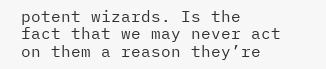potent wizards. Is the fact that we may never act on them a reason they’re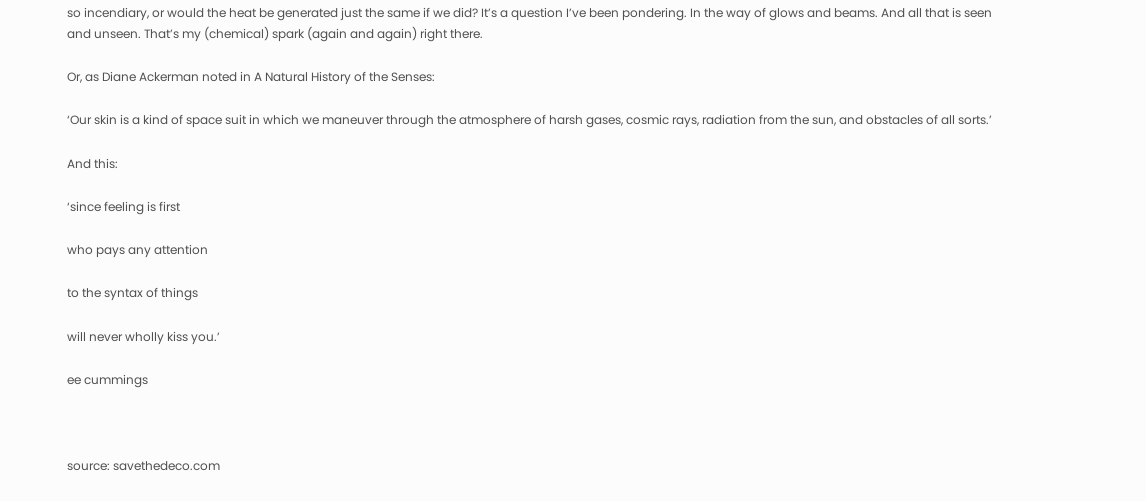so incendiary, or would the heat be generated just the same if we did? It’s a question I’ve been pondering. In the way of glows and beams. And all that is seen and unseen. That’s my (chemical) spark (again and again) right there.

Or, as Diane Ackerman noted in A Natural History of the Senses:

‘Our skin is a kind of space suit in which we maneuver through the atmosphere of harsh gases, cosmic rays, radiation from the sun, and obstacles of all sorts.’

And this:

‘since feeling is first

who pays any attention

to the syntax of things

will never wholly kiss you.’

ee cummings



source: savethedeco.com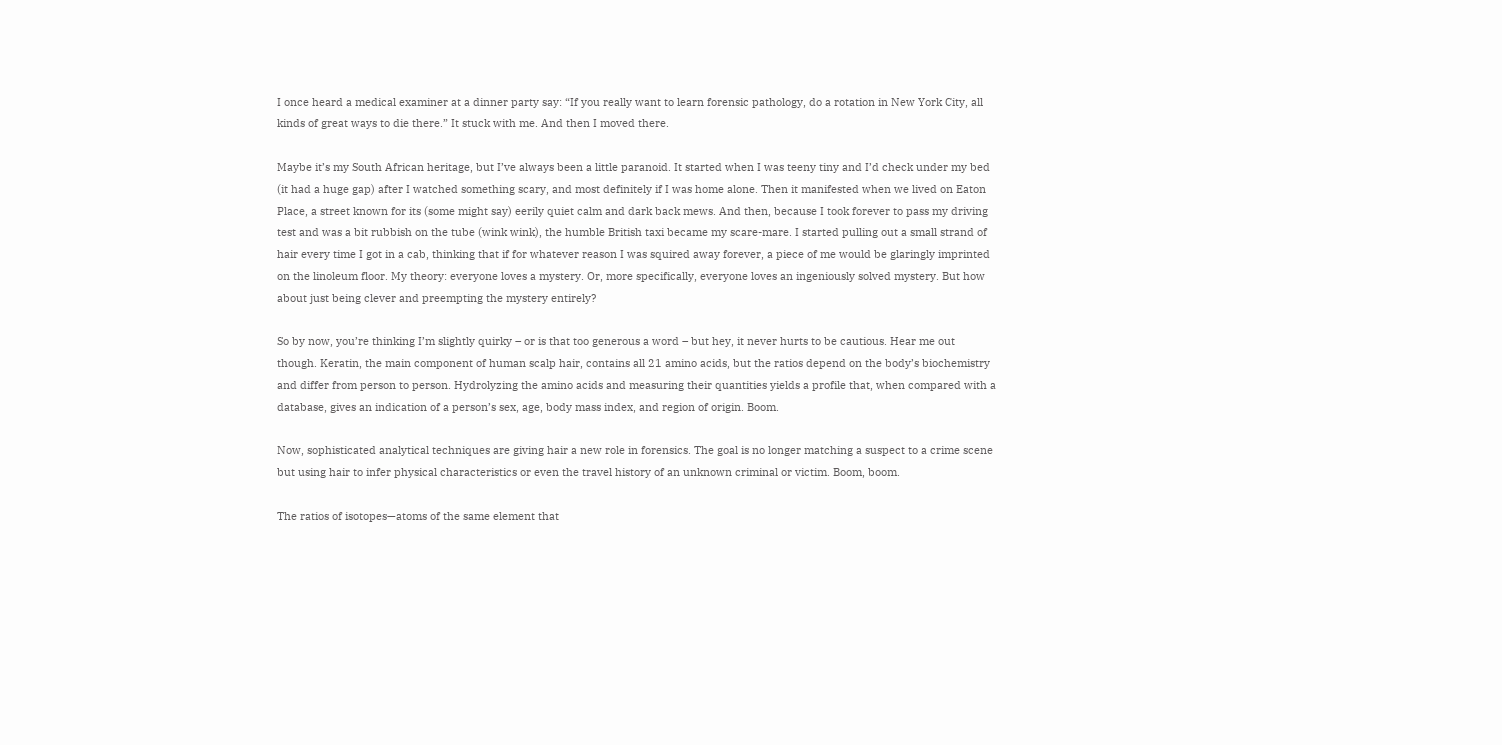I once heard a medical examiner at a dinner party say: “If you really want to learn forensic pathology, do a rotation in New York City, all kinds of great ways to die there.” It stuck with me. And then I moved there.

Maybe it’s my South African heritage, but I’ve always been a little paranoid. It started when I was teeny tiny and I’d check under my bed (it had a huge gap) after I watched something scary, and most definitely if I was home alone. Then it manifested when we lived on Eaton Place, a street known for its (some might say) eerily quiet calm and dark back mews. And then, because I took forever to pass my driving test and was a bit rubbish on the tube (wink wink), the humble British taxi became my scare-mare. I started pulling out a small strand of hair every time I got in a cab, thinking that if for whatever reason I was squired away forever, a piece of me would be glaringly imprinted on the linoleum floor. My theory: everyone loves a mystery. Or, more specifically, everyone loves an ingeniously solved mystery. But how about just being clever and preempting the mystery entirely?

So by now, you’re thinking I’m slightly quirky – or is that too generous a word – but hey, it never hurts to be cautious. Hear me out though. Keratin, the main component of human scalp hair, contains all 21 amino acids, but the ratios depend on the body’s biochemistry and differ from person to person. Hydrolyzing the amino acids and measuring their quantities yields a profile that, when compared with a database, gives an indication of a person’s sex, age, body mass index, and region of origin. Boom.

Now, sophisticated analytical techniques are giving hair a new role in forensics. The goal is no longer matching a suspect to a crime scene but using hair to infer physical characteristics or even the travel history of an unknown criminal or victim. Boom, boom.

The ratios of isotopes—atoms of the same element that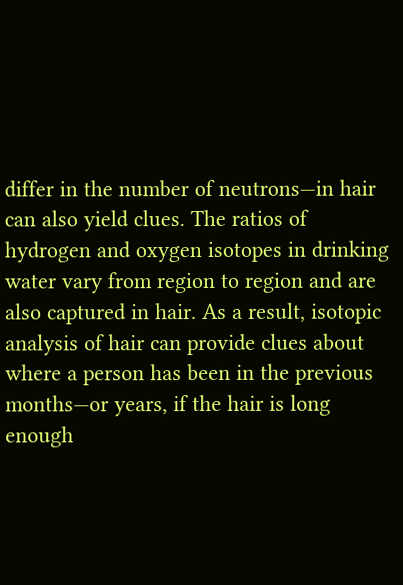differ in the number of neutrons—in hair can also yield clues. The ratios of hydrogen and oxygen isotopes in drinking water vary from region to region and are also captured in hair. As a result, isotopic analysis of hair can provide clues about where a person has been in the previous months—or years, if the hair is long enough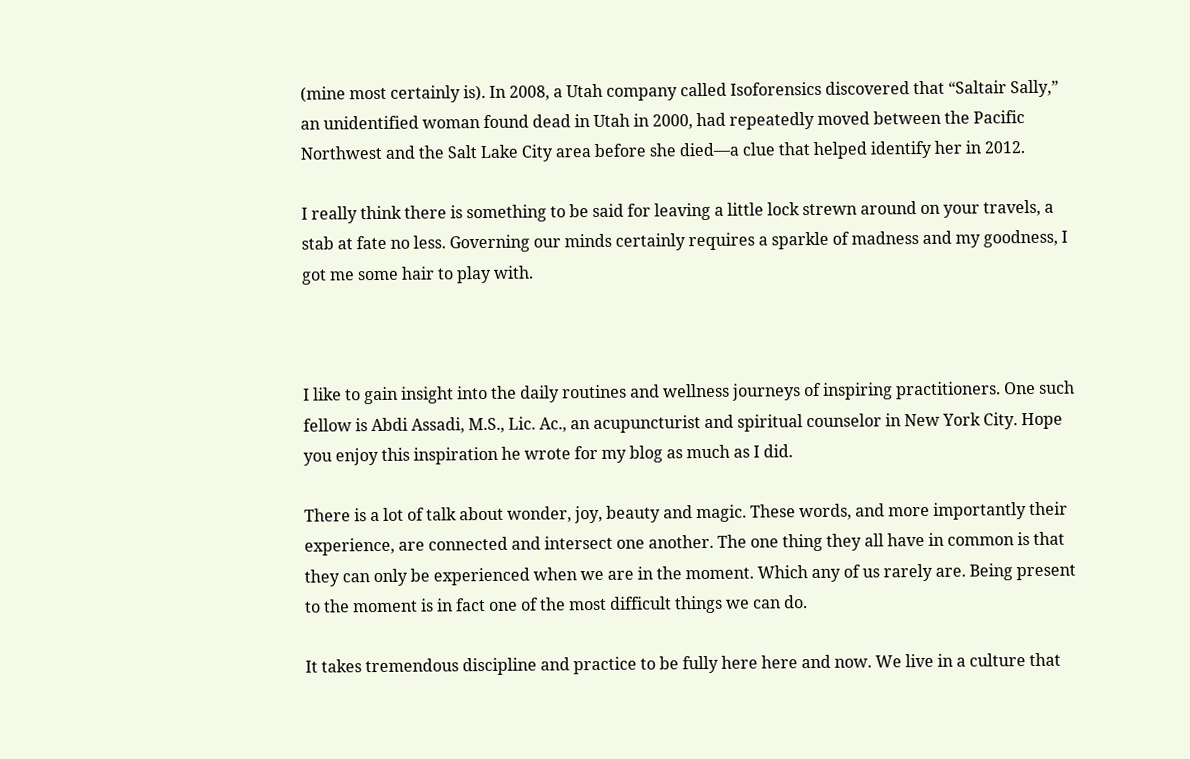(mine most certainly is). In 2008, a Utah company called Isoforensics discovered that “Saltair Sally,” an unidentified woman found dead in Utah in 2000, had repeatedly moved between the Pacific Northwest and the Salt Lake City area before she died—a clue that helped identify her in 2012.

I really think there is something to be said for leaving a little lock strewn around on your travels, a stab at fate no less. Governing our minds certainly requires a sparkle of madness and my goodness, I got me some hair to play with.



I like to gain insight into the daily routines and wellness journeys of inspiring practitioners. One such fellow is Abdi Assadi, M.S., Lic. Ac., an acupuncturist and spiritual counselor in New York City. Hope you enjoy this inspiration he wrote for my blog as much as I did.

There is a lot of talk about wonder, joy, beauty and magic. These words, and more importantly their experience, are connected and intersect one another. The one thing they all have in common is that they can only be experienced when we are in the moment. Which any of us rarely are. Being present to the moment is in fact one of the most difficult things we can do.

It takes tremendous discipline and practice to be fully here here and now. We live in a culture that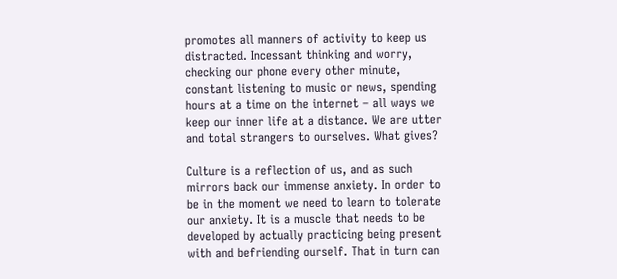promotes all manners of activity to keep us distracted. Incessant thinking and worry, checking our phone every other minute, constant listening to music or news, spending hours at a time on the internet – all ways we keep our inner life at a distance. We are utter and total strangers to ourselves. What gives?

Culture is a reflection of us, and as such mirrors back our immense anxiety. In order to be in the moment we need to learn to tolerate our anxiety. It is a muscle that needs to be developed by actually practicing being present with and befriending ourself. That in turn can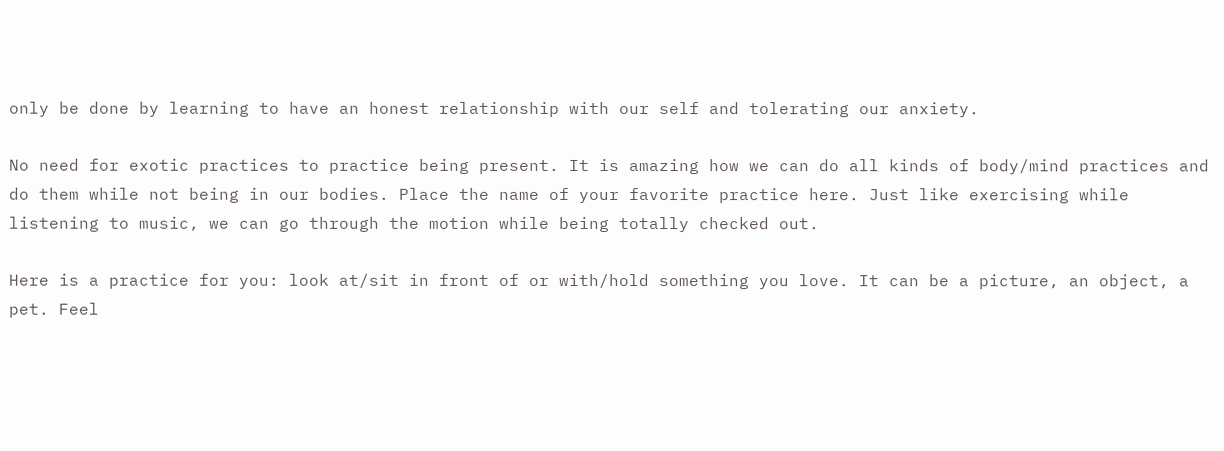only be done by learning to have an honest relationship with our self and tolerating our anxiety.

No need for exotic practices to practice being present. It is amazing how we can do all kinds of body/mind practices and do them while not being in our bodies. Place the name of your favorite practice here. Just like exercising while listening to music, we can go through the motion while being totally checked out.

Here is a practice for you: look at/sit in front of or with/hold something you love. It can be a picture, an object, a pet. Feel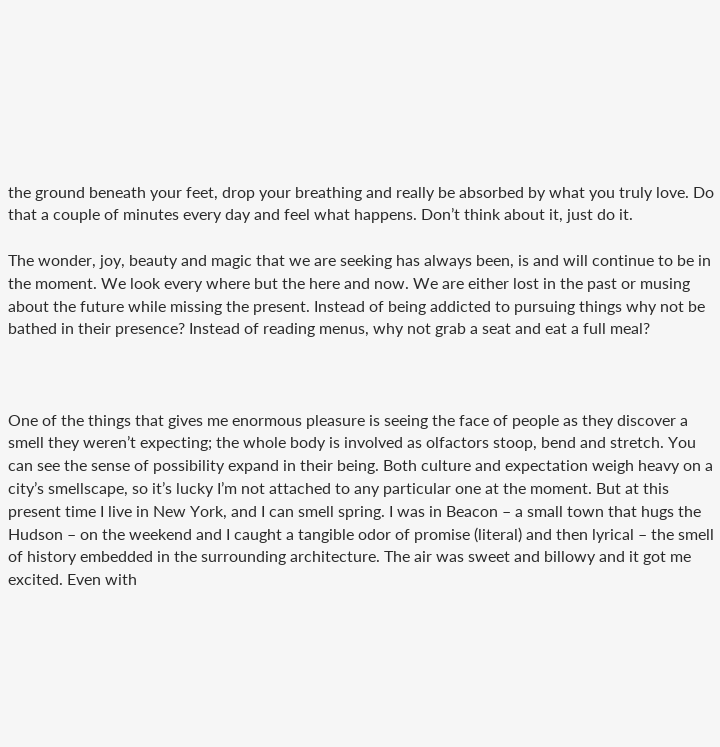the ground beneath your feet, drop your breathing and really be absorbed by what you truly love. Do that a couple of minutes every day and feel what happens. Don’t think about it, just do it.

The wonder, joy, beauty and magic that we are seeking has always been, is and will continue to be in the moment. We look every where but the here and now. We are either lost in the past or musing about the future while missing the present. Instead of being addicted to pursuing things why not be bathed in their presence? Instead of reading menus, why not grab a seat and eat a full meal?



One of the things that gives me enormous pleasure is seeing the face of people as they discover a smell they weren’t expecting; the whole body is involved as olfactors stoop, bend and stretch. You can see the sense of possibility expand in their being. Both culture and expectation weigh heavy on a city’s smellscape, so it’s lucky I’m not attached to any particular one at the moment. But at this present time I live in New York, and I can smell spring. I was in Beacon – a small town that hugs the Hudson – on the weekend and I caught a tangible odor of promise (literal) and then lyrical – the smell of history embedded in the surrounding architecture. The air was sweet and billowy and it got me excited. Even with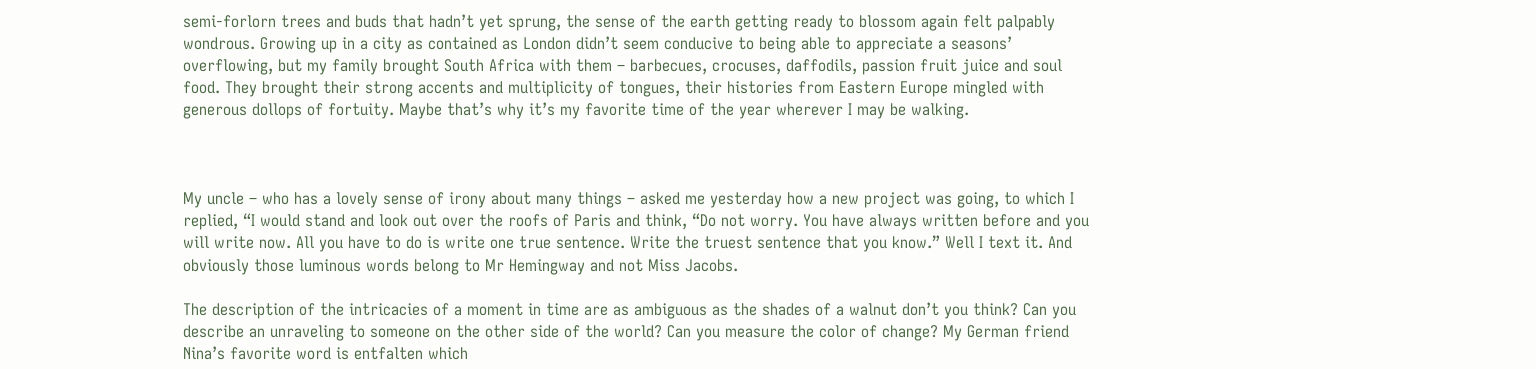semi-forlorn trees and buds that hadn’t yet sprung, the sense of the earth getting ready to blossom again felt palpably wondrous. Growing up in a city as contained as London didn’t seem conducive to being able to appreciate a seasons’ overflowing, but my family brought South Africa with them – barbecues, crocuses, daffodils, passion fruit juice and soul food. They brought their strong accents and multiplicity of tongues, their histories from Eastern Europe mingled with generous dollops of fortuity. Maybe that’s why it’s my favorite time of the year wherever I may be walking.



My uncle – who has a lovely sense of irony about many things – asked me yesterday how a new project was going, to which I replied, “I would stand and look out over the roofs of Paris and think, “Do not worry. You have always written before and you will write now. All you have to do is write one true sentence. Write the truest sentence that you know.” Well I text it. And obviously those luminous words belong to Mr Hemingway and not Miss Jacobs.

The description of the intricacies of a moment in time are as ambiguous as the shades of a walnut don’t you think? Can you describe an unraveling to someone on the other side of the world? Can you measure the color of change? My German friend Nina’s favorite word is entfalten which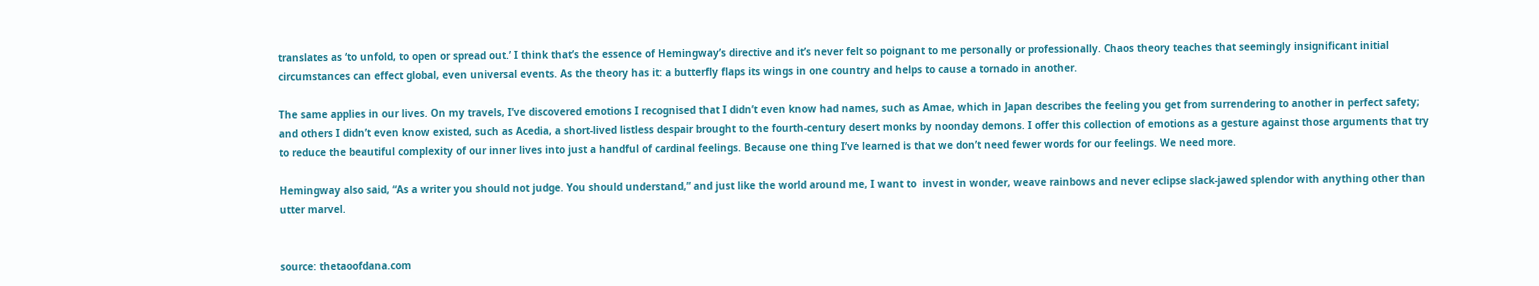translates as ‘to unfold, to open or spread out.’ I think that’s the essence of Hemingway’s directive and it’s never felt so poignant to me personally or professionally. Chaos theory teaches that seemingly insignificant initial circumstances can effect global, even universal events. As the theory has it: a butterfly flaps its wings in one country and helps to cause a tornado in another.

The same applies in our lives. On my travels, I’ve discovered emotions I recognised that I didn’t even know had names, such as Amae, which in Japan describes the feeling you get from surrendering to another in perfect safety; and others I didn’t even know existed, such as Acedia, a short-lived listless despair brought to the fourth-century desert monks by noonday demons. I offer this collection of emotions as a gesture against those arguments that try to reduce the beautiful complexity of our inner lives into just a handful of cardinal feelings. Because one thing I’ve learned is that we don’t need fewer words for our feelings. We need more.

Hemingway also said, “As a writer you should not judge. You should understand,” and just like the world around me, I want to  invest in wonder, weave rainbows and never eclipse slack-jawed splendor with anything other than utter marvel.


source: thetaoofdana.com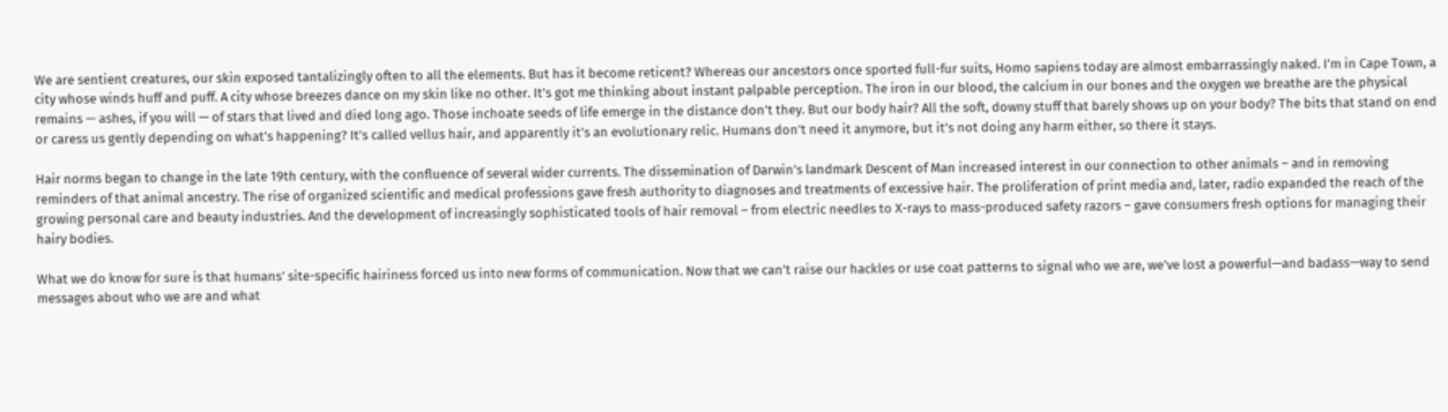We are sentient creatures, our skin exposed tantalizingly often to all the elements. But has it become reticent? Whereas our ancestors once sported full-fur suits, Homo sapiens today are almost embarrassingly naked. I’m in Cape Town, a city whose winds huff and puff. A city whose breezes dance on my skin like no other. It’s got me thinking about instant palpable perception. The iron in our blood, the calcium in our bones and the oxygen we breathe are the physical remains — ashes, if you will — of stars that lived and died long ago. Those inchoate seeds of life emerge in the distance don’t they. But our body hair? All the soft, downy stuff that barely shows up on your body? The bits that stand on end or caress us gently depending on what’s happening? It’s called vellus hair, and apparently it’s an evolutionary relic. Humans don’t need it anymore, but it’s not doing any harm either, so there it stays.

Hair norms began to change in the late 19th century, with the confluence of several wider currents. The dissemination of Darwin’s landmark Descent of Man increased interest in our connection to other animals – and in removing reminders of that animal ancestry. The rise of organized scientific and medical professions gave fresh authority to diagnoses and treatments of excessive hair. The proliferation of print media and, later, radio expanded the reach of the growing personal care and beauty industries. And the development of increasingly sophisticated tools of hair removal – from electric needles to X-rays to mass-produced safety razors – gave consumers fresh options for managing their hairy bodies.

What we do know for sure is that humans’ site-specific hairiness forced us into new forms of communication. Now that we can’t raise our hackles or use coat patterns to signal who we are, we’ve lost a powerful—and badass—way to send messages about who we are and what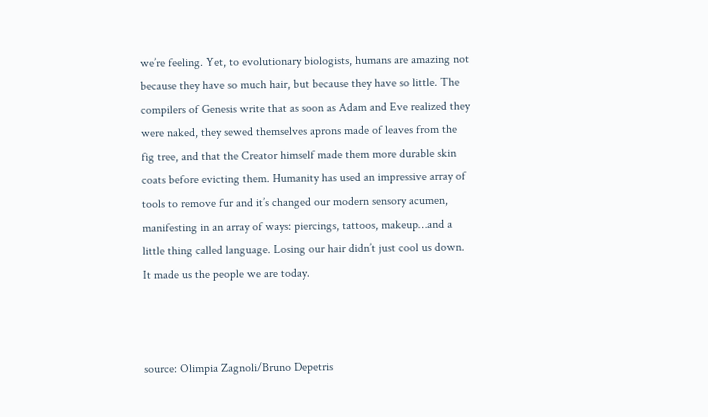we’re feeling. Yet, to evolutionary biologists, humans are amazing not because they have so much hair, but because they have so little. The compilers of Genesis write that as soon as Adam and Eve realized they were naked, they sewed themselves aprons made of leaves from the fig tree, and that the Creator himself made them more durable skin coats before evicting them. Humanity has used an impressive array of tools to remove fur and it’s changed our modern sensory acumen, manifesting in an array of ways: piercings, tattoos, makeup…and a little thing called language. Losing our hair didn’t just cool us down. It made us the people we are today.



source: Olimpia Zagnoli/Bruno Depetris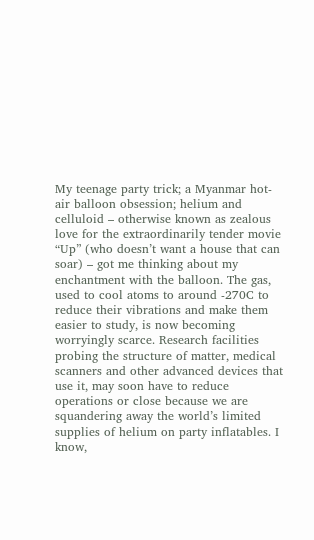My teenage party trick; a Myanmar hot-air balloon obsession; helium and celluloid – otherwise known as zealous love for the extraordinarily tender movie “Up” (who doesn’t want a house that can soar) – got me thinking about my enchantment with the balloon. The gas, used to cool atoms to around -270C to reduce their vibrations and make them easier to study, is now becoming worryingly scarce. Research facilities probing the structure of matter, medical scanners and other advanced devices that use it, may soon have to reduce operations or close because we are squandering away the world’s limited supplies of helium on party inflatables. I know,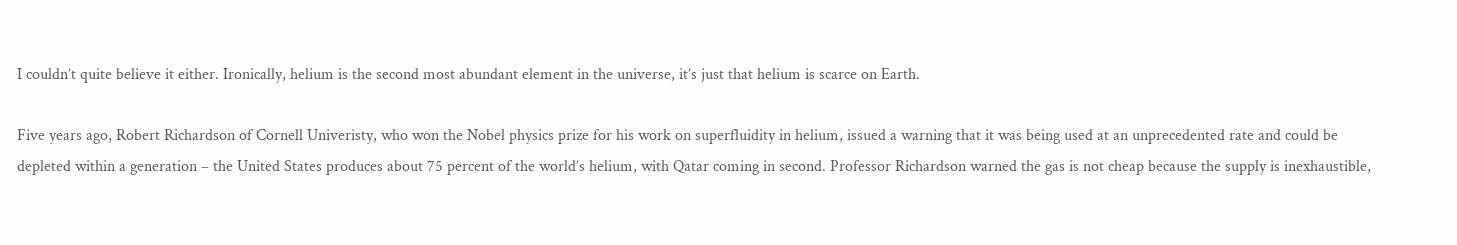I couldn’t quite believe it either. Ironically, helium is the second most abundant element in the universe, it’s just that helium is scarce on Earth.

Five years ago, Robert Richardson of Cornell Univeristy, who won the Nobel physics prize for his work on superfluidity in helium, issued a warning that it was being used at an unprecedented rate and could be depleted within a generation – the United States produces about 75 percent of the world’s helium, with Qatar coming in second. Professor Richardson warned the gas is not cheap because the supply is inexhaustible,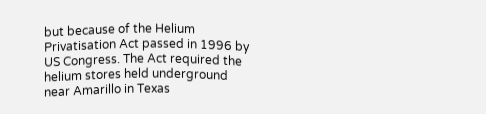but because of the Helium Privatisation Act passed in 1996 by US Congress. The Act required the helium stores held underground near Amarillo in Texas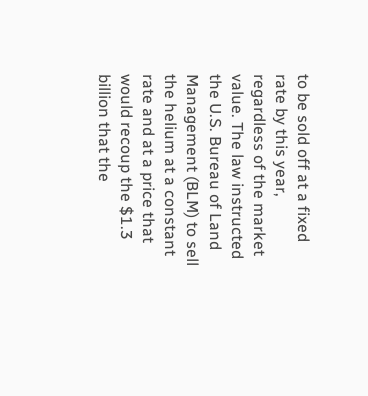to be sold off at a fixed rate by this year, regardless of the market value. The law instructed the U.S. Bureau of Land Management (BLM) to sell the helium at a constant rate and at a price that would recoup the $1.3 billion that the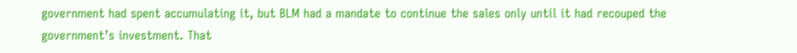government had spent accumulating it, but BLM had a mandate to continue the sales only until it had recouped the government’s investment. That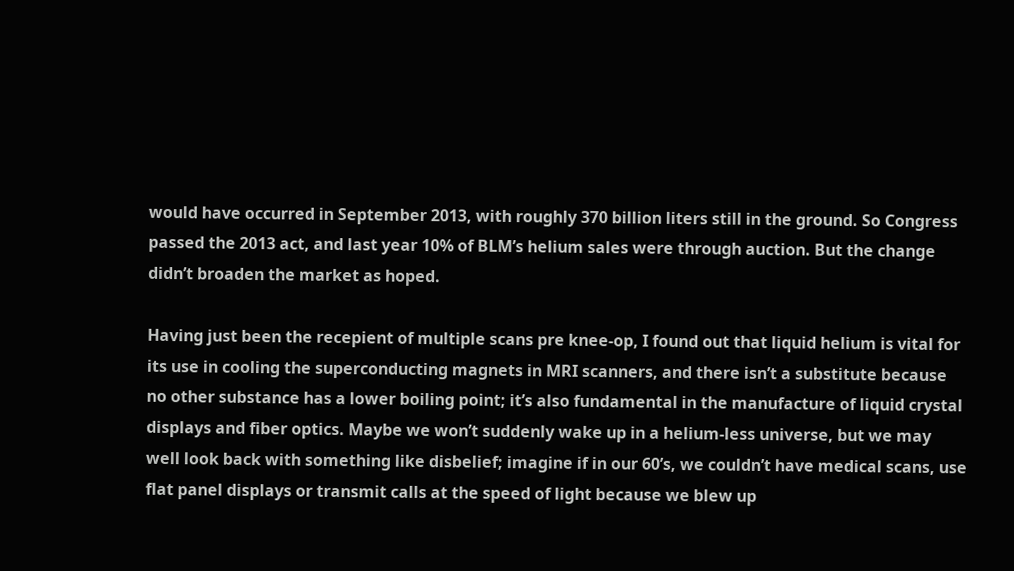would have occurred in September 2013, with roughly 370 billion liters still in the ground. So Congress passed the 2013 act, and last year 10% of BLM’s helium sales were through auction. But the change didn’t broaden the market as hoped.

Having just been the recepient of multiple scans pre knee-op, I found out that liquid helium is vital for its use in cooling the superconducting magnets in MRI scanners, and there isn’t a substitute because no other substance has a lower boiling point; it’s also fundamental in the manufacture of liquid crystal displays and fiber optics. Maybe we won’t suddenly wake up in a helium-less universe, but we may well look back with something like disbelief; imagine if in our 60’s, we couldn’t have medical scans, use flat panel displays or transmit calls at the speed of light because we blew up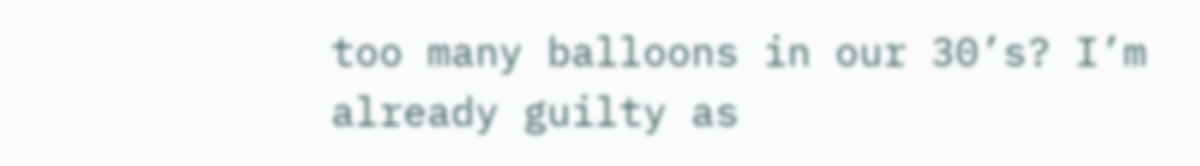too many balloons in our 30’s? I’m already guilty as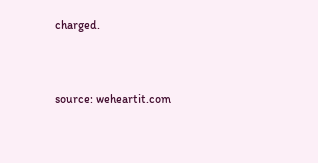charged.


source: weheartit.com